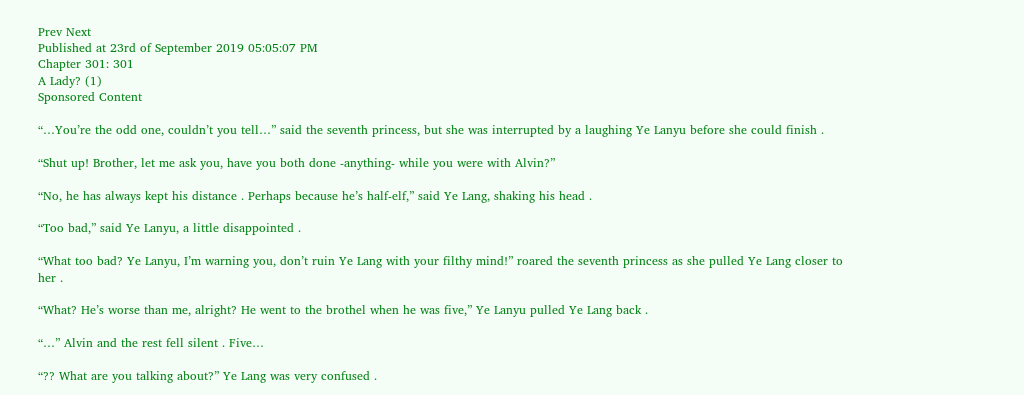Prev Next
Published at 23rd of September 2019 05:05:07 PM
Chapter 301: 301
A Lady? (1)
Sponsored Content

“…You’re the odd one, couldn’t you tell…” said the seventh princess, but she was interrupted by a laughing Ye Lanyu before she could finish .

“Shut up! Brother, let me ask you, have you both done -anything- while you were with Alvin?”

“No, he has always kept his distance . Perhaps because he’s half-elf,” said Ye Lang, shaking his head .

“Too bad,” said Ye Lanyu, a little disappointed .

“What too bad? Ye Lanyu, I’m warning you, don’t ruin Ye Lang with your filthy mind!” roared the seventh princess as she pulled Ye Lang closer to her .

“What? He’s worse than me, alright? He went to the brothel when he was five,” Ye Lanyu pulled Ye Lang back .

“…” Alvin and the rest fell silent . Five…

“?? What are you talking about?” Ye Lang was very confused .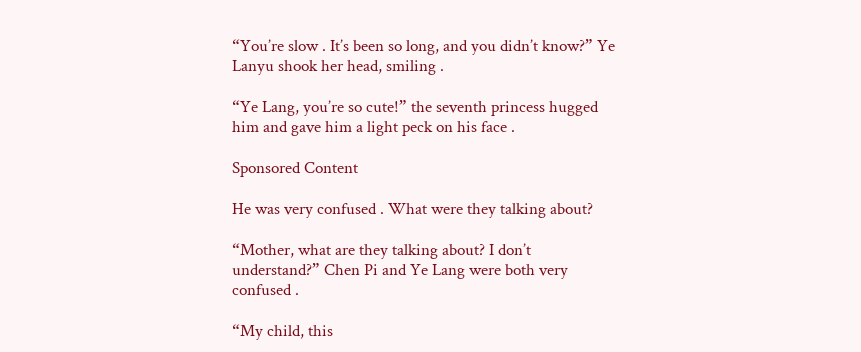“You’re slow . It’s been so long, and you didn’t know?” Ye Lanyu shook her head, smiling .

“Ye Lang, you’re so cute!” the seventh princess hugged him and gave him a light peck on his face .

Sponsored Content

He was very confused . What were they talking about?

“Mother, what are they talking about? I don’t understand?” Chen Pi and Ye Lang were both very confused .

“My child, this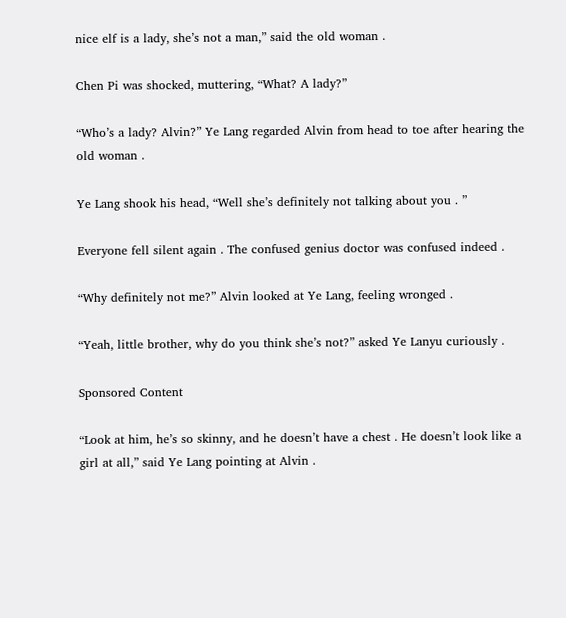nice elf is a lady, she’s not a man,” said the old woman .

Chen Pi was shocked, muttering, “What? A lady?”

“Who’s a lady? Alvin?” Ye Lang regarded Alvin from head to toe after hearing the old woman .

Ye Lang shook his head, “Well she’s definitely not talking about you . ”

Everyone fell silent again . The confused genius doctor was confused indeed .

“Why definitely not me?” Alvin looked at Ye Lang, feeling wronged .

“Yeah, little brother, why do you think she’s not?” asked Ye Lanyu curiously .

Sponsored Content

“Look at him, he’s so skinny, and he doesn’t have a chest . He doesn’t look like a girl at all,” said Ye Lang pointing at Alvin .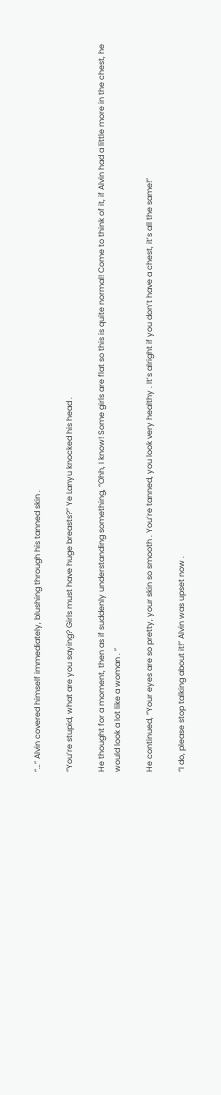“…” Alvin covered himself immediately, blushing through his tanned skin .

“You’re stupid, what are you saying? Girls must have huge breasts?” Ye Lanyu knocked his head .

He thought for a moment, then as if suddenly understanding something, “Ohh, I know! Some girls are flat so this is quite normal! Come to think of it, if Alvin had a little more in the chest, he would look a lot like a woman . ”

He continued, “Your eyes are so pretty, your skin so smooth . You’re tanned, you look very healthy . It’s alright if you don’t have a chest, it’s all the same!”

“I do, please stop talking about it!” Alvin was upset now .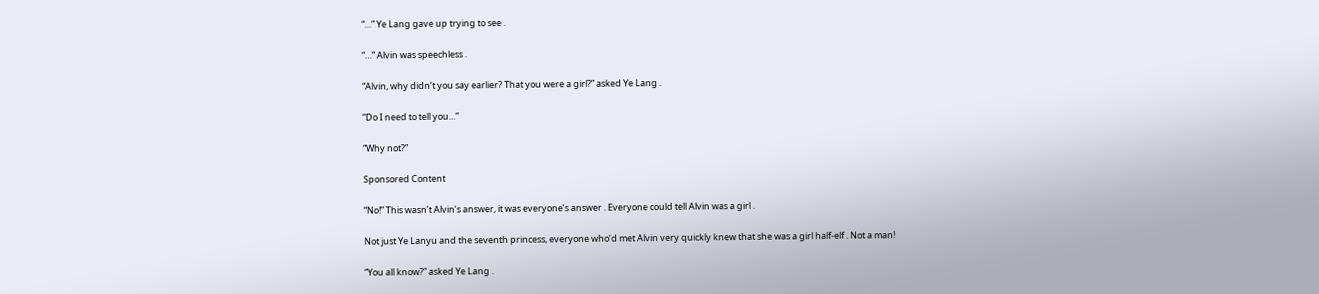“…” Ye Lang gave up trying to see .

“…” Alvin was speechless .

“Alvin, why didn’t you say earlier? That you were a girl?” asked Ye Lang .

“Do I need to tell you…”

“Why not?”

Sponsored Content

“No!” This wasn’t Alvin’s answer, it was everyone’s answer . Everyone could tell Alvin was a girl .

Not just Ye Lanyu and the seventh princess, everyone who’d met Alvin very quickly knew that she was a girl half-elf . Not a man!

“You all know?” asked Ye Lang .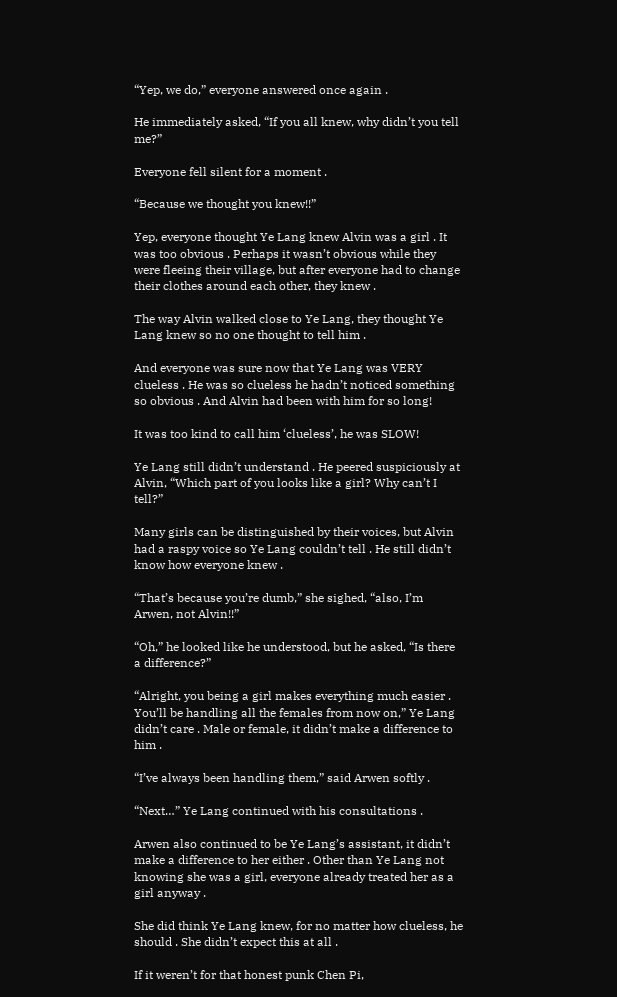“Yep, we do,” everyone answered once again .

He immediately asked, “If you all knew, why didn’t you tell me?”

Everyone fell silent for a moment .

“Because we thought you knew!!”

Yep, everyone thought Ye Lang knew Alvin was a girl . It was too obvious . Perhaps it wasn’t obvious while they were fleeing their village, but after everyone had to change their clothes around each other, they knew .

The way Alvin walked close to Ye Lang, they thought Ye Lang knew so no one thought to tell him .

And everyone was sure now that Ye Lang was VERY clueless . He was so clueless he hadn’t noticed something so obvious . And Alvin had been with him for so long!

It was too kind to call him ‘clueless’, he was SLOW!

Ye Lang still didn’t understand . He peered suspiciously at Alvin, “Which part of you looks like a girl? Why can’t I tell?”

Many girls can be distinguished by their voices, but Alvin had a raspy voice so Ye Lang couldn’t tell . He still didn’t know how everyone knew .

“That’s because you’re dumb,” she sighed, “also, I’m Arwen, not Alvin!!”

“Oh,” he looked like he understood, but he asked, “Is there a difference?”

“Alright, you being a girl makes everything much easier . You’ll be handling all the females from now on,” Ye Lang didn’t care . Male or female, it didn’t make a difference to him .

“I’ve always been handling them,” said Arwen softly .

“Next…” Ye Lang continued with his consultations .

Arwen also continued to be Ye Lang’s assistant, it didn’t make a difference to her either . Other than Ye Lang not knowing she was a girl, everyone already treated her as a girl anyway .

She did think Ye Lang knew, for no matter how clueless, he should . She didn’t expect this at all .

If it weren’t for that honest punk Chen Pi,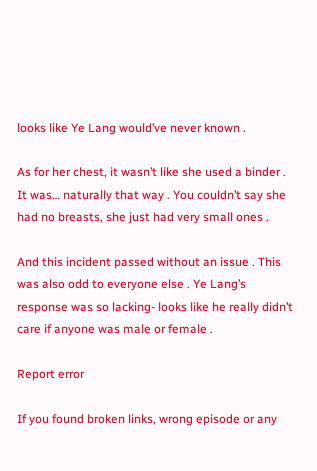looks like Ye Lang would’ve never known .

As for her chest, it wasn’t like she used a binder . It was… naturally that way . You couldn’t say she had no breasts, she just had very small ones .

And this incident passed without an issue . This was also odd to everyone else . Ye Lang’s response was so lacking- looks like he really didn’t care if anyone was male or female .

Report error

If you found broken links, wrong episode or any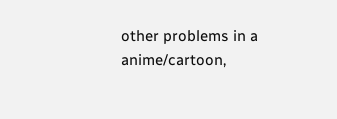other problems in a anime/cartoon,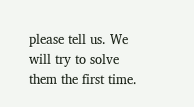please tell us. We will try to solve them the first time.